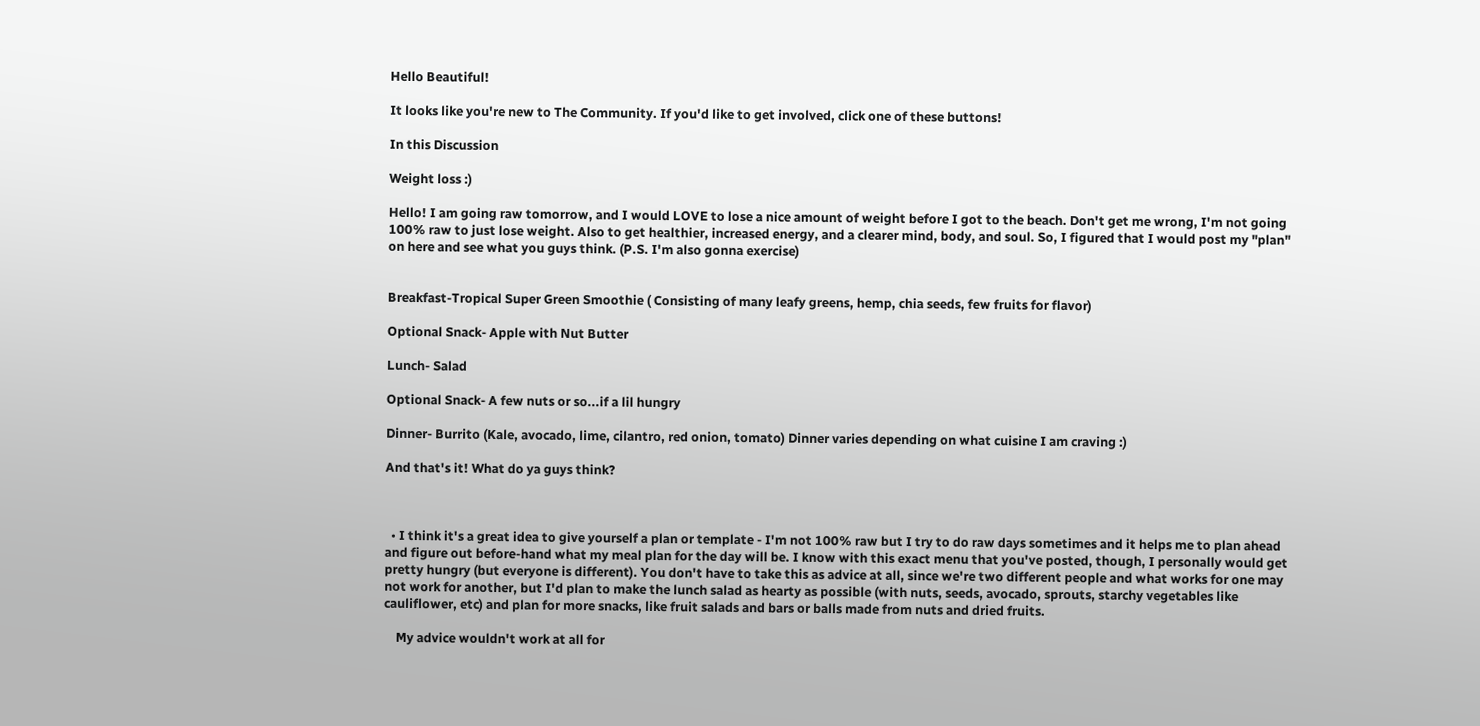Hello Beautiful!

It looks like you're new to The Community. If you'd like to get involved, click one of these buttons!

In this Discussion

Weight loss :)

Hello! I am going raw tomorrow, and I would LOVE to lose a nice amount of weight before I got to the beach. Don't get me wrong, I'm not going 100% raw to just lose weight. Also to get healthier, increased energy, and a clearer mind, body, and soul. So, I figured that I would post my "plan" on here and see what you guys think. (P.S. I'm also gonna exercise)


Breakfast-Tropical Super Green Smoothie ( Consisting of many leafy greens, hemp, chia seeds, few fruits for flavor)

Optional Snack- Apple with Nut Butter

Lunch- Salad

Optional Snack- A few nuts or so...if a lil hungry

Dinner- Burrito (Kale, avocado, lime, cilantro, red onion, tomato) Dinner varies depending on what cuisine I am craving :)

And that's it! What do ya guys think?



  • I think it's a great idea to give yourself a plan or template - I'm not 100% raw but I try to do raw days sometimes and it helps me to plan ahead and figure out before-hand what my meal plan for the day will be. I know with this exact menu that you've posted, though, I personally would get pretty hungry (but everyone is different). You don't have to take this as advice at all, since we're two different people and what works for one may not work for another, but I'd plan to make the lunch salad as hearty as possible (with nuts, seeds, avocado, sprouts, starchy vegetables like cauliflower, etc) and plan for more snacks, like fruit salads and bars or balls made from nuts and dried fruits.

    My advice wouldn't work at all for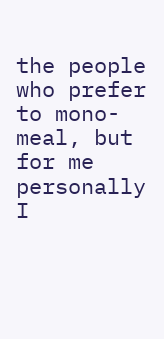the people who prefer to mono-meal, but for me personally I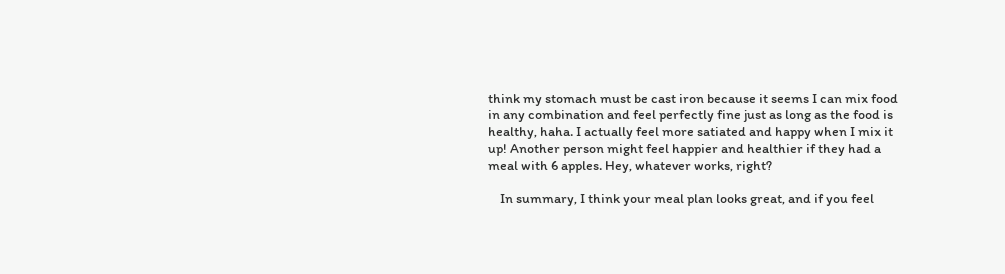think my stomach must be cast iron because it seems I can mix food in any combination and feel perfectly fine just as long as the food is healthy, haha. I actually feel more satiated and happy when I mix it up! Another person might feel happier and healthier if they had a meal with 6 apples. Hey, whatever works, right?

    In summary, I think your meal plan looks great, and if you feel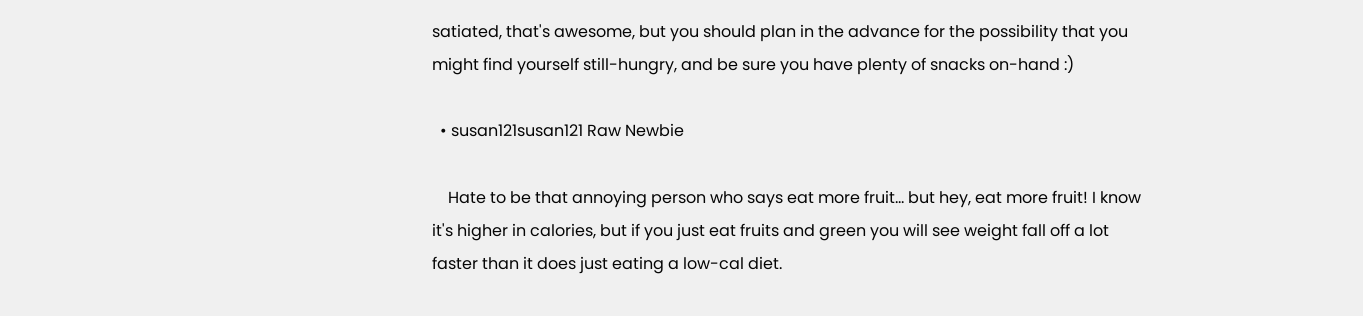satiated, that's awesome, but you should plan in the advance for the possibility that you might find yourself still-hungry, and be sure you have plenty of snacks on-hand :)

  • susan121susan121 Raw Newbie

    Hate to be that annoying person who says eat more fruit... but hey, eat more fruit! I know it's higher in calories, but if you just eat fruits and green you will see weight fall off a lot faster than it does just eating a low-cal diet.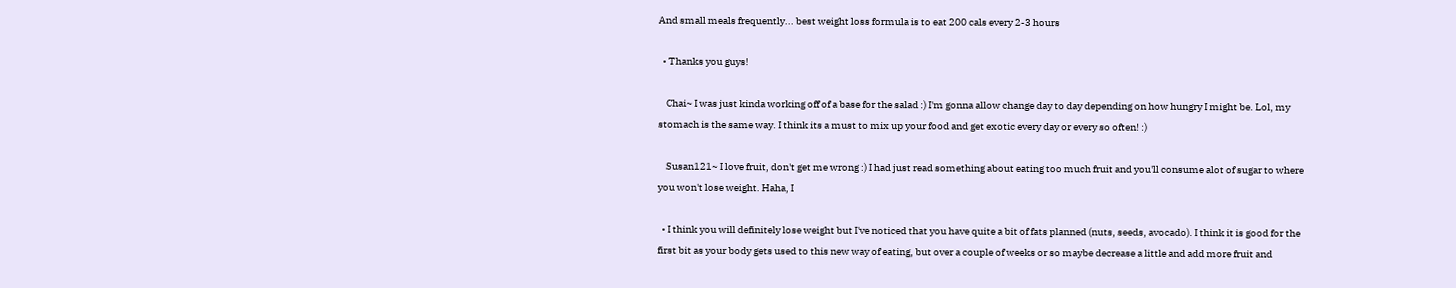And small meals frequently... best weight loss formula is to eat 200 cals every 2-3 hours

  • Thanks you guys!

    Chai~ I was just kinda working off of a base for the salad :) I'm gonna allow change day to day depending on how hungry I might be. Lol, my stomach is the same way. I think its a must to mix up your food and get exotic every day or every so often! :)

    Susan121~ I love fruit, don't get me wrong :) I had just read something about eating too much fruit and you'll consume alot of sugar to where you won't lose weight. Haha, I

  • I think you will definitely lose weight but I've noticed that you have quite a bit of fats planned (nuts, seeds, avocado). I think it is good for the first bit as your body gets used to this new way of eating, but over a couple of weeks or so maybe decrease a little and add more fruit and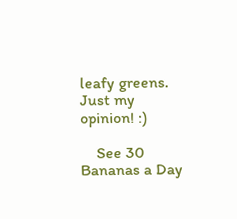leafy greens. Just my opinion! :)

    See 30 Bananas a Day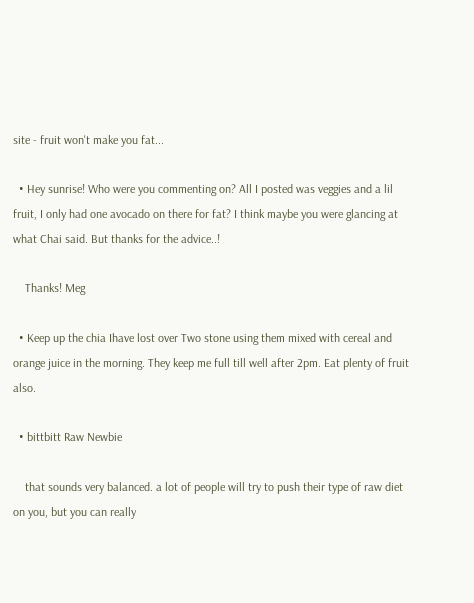site - fruit won't make you fat...

  • Hey sunrise! Who were you commenting on? All I posted was veggies and a lil fruit, I only had one avocado on there for fat? I think maybe you were glancing at what Chai said. But thanks for the advice..!

    Thanks! Meg

  • Keep up the chia Ihave lost over Two stone using them mixed with cereal and orange juice in the morning. They keep me full till well after 2pm. Eat plenty of fruit also.

  • bittbitt Raw Newbie

    that sounds very balanced. a lot of people will try to push their type of raw diet on you, but you can really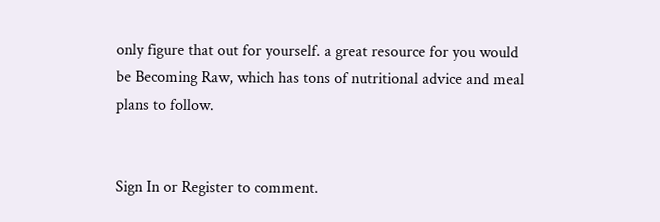only figure that out for yourself. a great resource for you would be Becoming Raw, which has tons of nutritional advice and meal plans to follow.


Sign In or Register to comment.